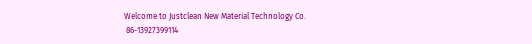Welcome to Justclean New Material Technology Co.
 86-13927399114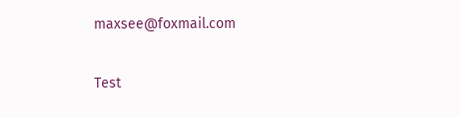maxsee@foxmail.com

Test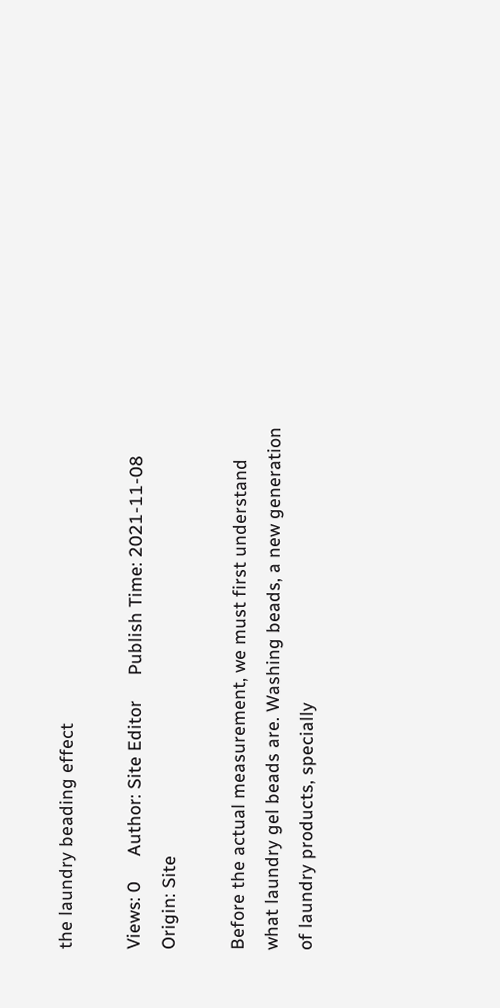the laundry beading effect

Views: 0     Author: Site Editor     Publish Time: 2021-11-08      Origin: Site

Before the actual measurement, we must first understand what laundry gel beads are. Washing beads, a new generation of laundry products, specially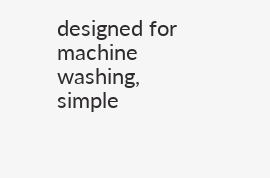designed for machine washing, simple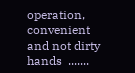operation, convenient and not dirty hands  .......